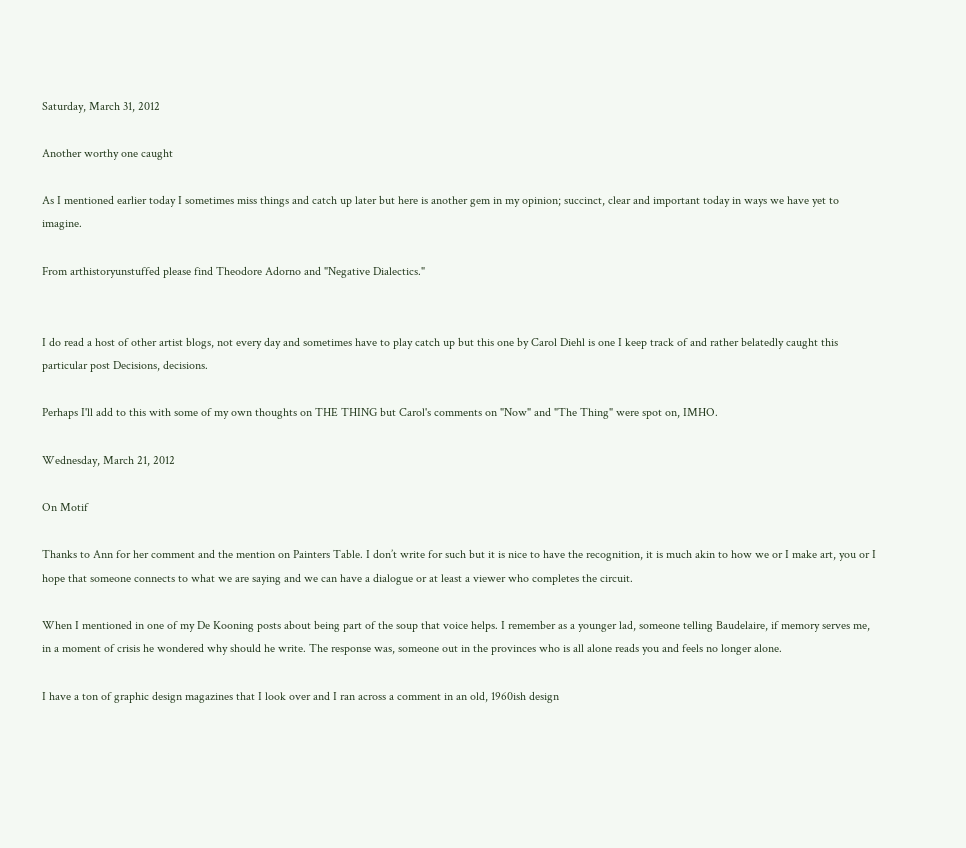Saturday, March 31, 2012

Another worthy one caught

As I mentioned earlier today I sometimes miss things and catch up later but here is another gem in my opinion; succinct, clear and important today in ways we have yet to imagine.

From arthistoryunstuffed please find Theodore Adorno and "Negative Dialectics."


I do read a host of other artist blogs, not every day and sometimes have to play catch up but this one by Carol Diehl is one I keep track of and rather belatedly caught this particular post Decisions, decisions.

Perhaps I'll add to this with some of my own thoughts on THE THING but Carol's comments on "Now" and "The Thing" were spot on, IMHO.

Wednesday, March 21, 2012

On Motif

Thanks to Ann for her comment and the mention on Painters Table. I don’t write for such but it is nice to have the recognition, it is much akin to how we or I make art, you or I hope that someone connects to what we are saying and we can have a dialogue or at least a viewer who completes the circuit.

When I mentioned in one of my De Kooning posts about being part of the soup that voice helps. I remember as a younger lad, someone telling Baudelaire, if memory serves me, in a moment of crisis he wondered why should he write. The response was, someone out in the provinces who is all alone reads you and feels no longer alone.

I have a ton of graphic design magazines that I look over and I ran across a comment in an old, 1960ish design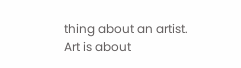thing about an artist. Art is about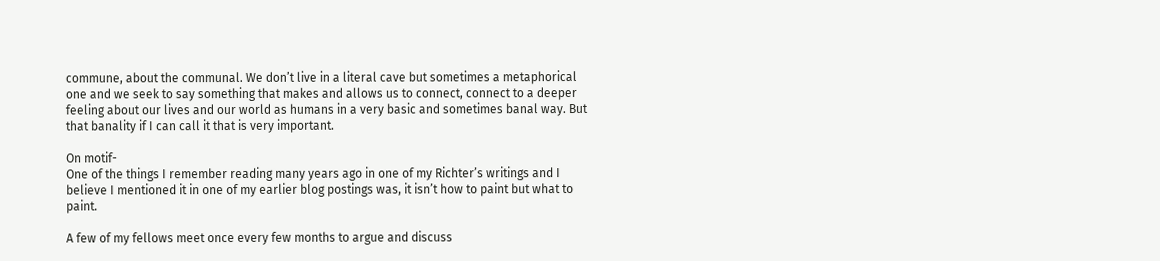commune, about the communal. We don’t live in a literal cave but sometimes a metaphorical one and we seek to say something that makes and allows us to connect, connect to a deeper feeling about our lives and our world as humans in a very basic and sometimes banal way. But that banality if I can call it that is very important.

On motif-
One of the things I remember reading many years ago in one of my Richter’s writings and I believe I mentioned it in one of my earlier blog postings was, it isn’t how to paint but what to paint.

A few of my fellows meet once every few months to argue and discuss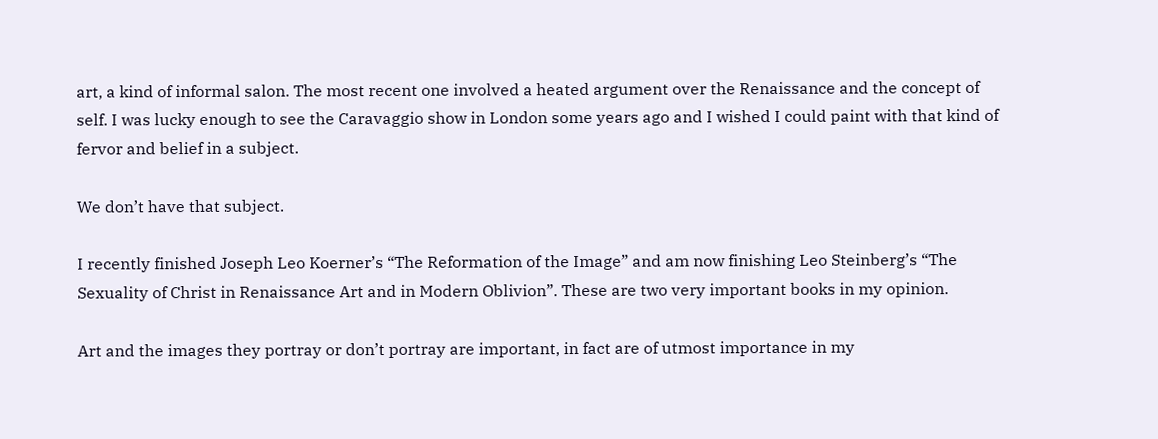art, a kind of informal salon. The most recent one involved a heated argument over the Renaissance and the concept of self. I was lucky enough to see the Caravaggio show in London some years ago and I wished I could paint with that kind of fervor and belief in a subject.

We don’t have that subject.

I recently finished Joseph Leo Koerner’s “The Reformation of the Image” and am now finishing Leo Steinberg’s “The Sexuality of Christ in Renaissance Art and in Modern Oblivion”. These are two very important books in my opinion.

Art and the images they portray or don’t portray are important, in fact are of utmost importance in my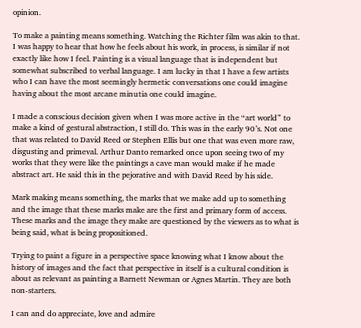opinion.

To make a painting means something. Watching the Richter film was akin to that. I was happy to hear that how he feels about his work, in process, is similar if not exactly like how I feel. Painting is a visual language that is independent but somewhat subscribed to verbal language. I am lucky in that I have a few artists who I can have the most seemingly hermetic conversations one could imagine having about the most arcane minutia one could imagine.

I made a conscious decision given when I was more active in the “art world” to make a kind of gestural abstraction, I still do. This was in the early 90’s. Not one that was related to David Reed or Stephen Ellis but one that was even more raw, disgusting and primeval. Arthur Danto remarked once upon seeing two of my works that they were like the paintings a cave man would make if he made abstract art. He said this in the pejorative and with David Reed by his side.

Mark making means something, the marks that we make add up to something and the image that these marks make are the first and primary form of access. These marks and the image they make are questioned by the viewers as to what is being said, what is being propositioned.

Trying to paint a figure in a perspective space knowing what I know about the history of images and the fact that perspective in itself is a cultural condition is about as relevant as painting a Barnett Newman or Agnes Martin. They are both non-starters.

I can and do appreciate, love and admire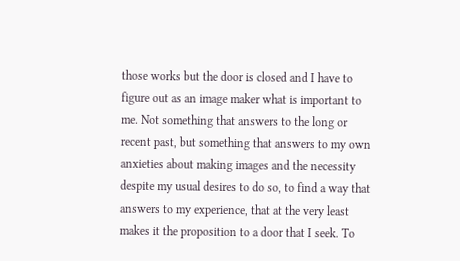those works but the door is closed and I have to figure out as an image maker what is important to me. Not something that answers to the long or recent past, but something that answers to my own anxieties about making images and the necessity despite my usual desires to do so, to find a way that answers to my experience, that at the very least makes it the proposition to a door that I seek. To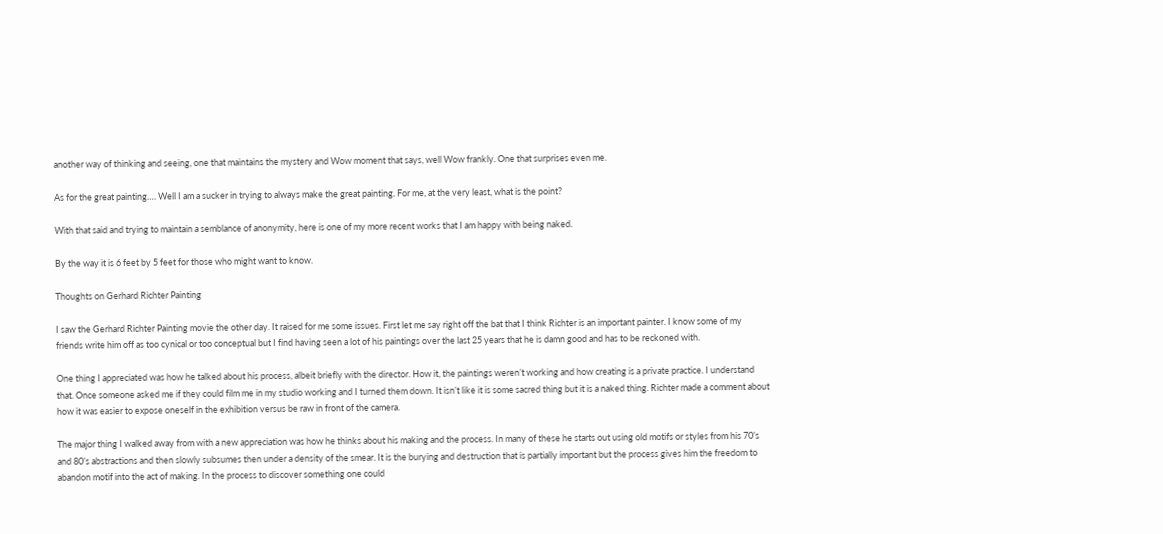another way of thinking and seeing, one that maintains the mystery and Wow moment that says, well Wow frankly. One that surprises even me.

As for the great painting…. Well I am a sucker in trying to always make the great painting. For me, at the very least, what is the point?

With that said and trying to maintain a semblance of anonymity, here is one of my more recent works that I am happy with being naked.

By the way it is 6 feet by 5 feet for those who might want to know.

Thoughts on Gerhard Richter Painting

I saw the Gerhard Richter Painting movie the other day. It raised for me some issues. First let me say right off the bat that I think Richter is an important painter. I know some of my friends write him off as too cynical or too conceptual but I find having seen a lot of his paintings over the last 25 years that he is damn good and has to be reckoned with.

One thing I appreciated was how he talked about his process, albeit briefly with the director. How it, the paintings weren’t working and how creating is a private practice. I understand that. Once someone asked me if they could film me in my studio working and I turned them down. It isn’t like it is some sacred thing but it is a naked thing. Richter made a comment about how it was easier to expose oneself in the exhibition versus be raw in front of the camera.

The major thing I walked away from with a new appreciation was how he thinks about his making and the process. In many of these he starts out using old motifs or styles from his 70’s and 80’s abstractions and then slowly subsumes then under a density of the smear. It is the burying and destruction that is partially important but the process gives him the freedom to abandon motif into the act of making. In the process to discover something one could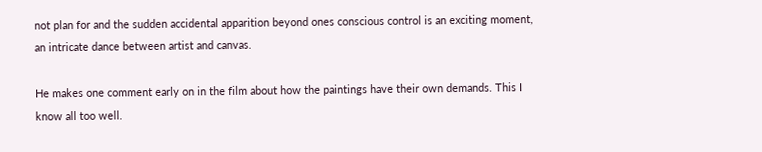not plan for and the sudden accidental apparition beyond ones conscious control is an exciting moment, an intricate dance between artist and canvas.

He makes one comment early on in the film about how the paintings have their own demands. This I know all too well.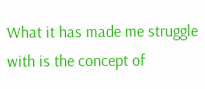What it has made me struggle with is the concept of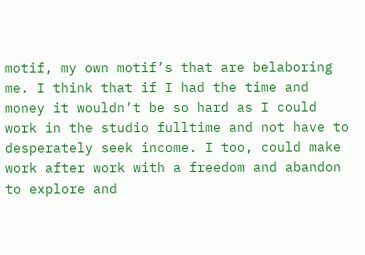motif, my own motif’s that are belaboring me. I think that if I had the time and money it wouldn’t be so hard as I could work in the studio fulltime and not have to desperately seek income. I too, could make work after work with a freedom and abandon to explore and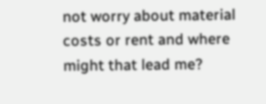not worry about material costs or rent and where might that lead me?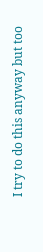I try to do this anyway but too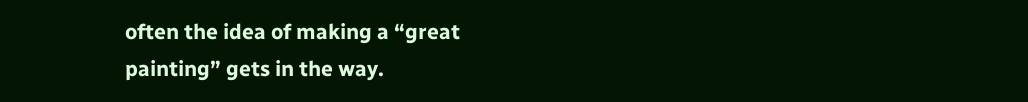often the idea of making a “great painting” gets in the way.